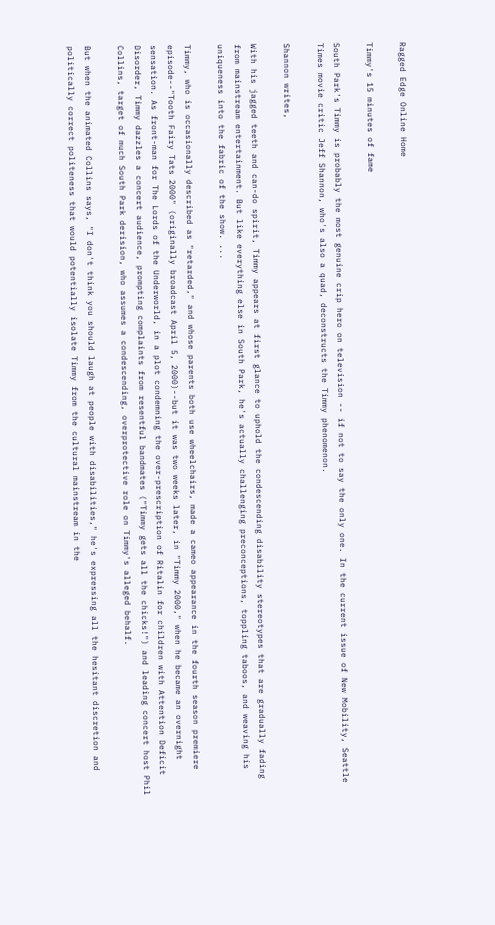Ragged Edge Online Home

Timmy's 15 minutes of fame

South Park's Timmy is probably the most genuine crip hero on television -- if not to say the only one. In the current issue of New Mobility, Seattle Times movie critic Jeff Shannon, who's also a quad, deconstructs the Timmy phenomenon.

Shannon writes,

With his jagged teeth and can-do spirit, Timmy appears at first glance to uphold the condescending disability stereotypes that are gradually fading from mainstream entertainment. But like everything else in South Park, he's actually challenging preconceptions, toppling taboos, and weaving his uniqueness into the fabric of the show. ...

Timmy, who is occasionally described as "retarded," and whose parents both use wheelchairs, made a cameo appearance in the fourth season premiere episode--"Tooth Fairy Tats 2000" (originally broadcast April 5, 2000)--but it was two weeks later, in "Timmy 2000," when he became an overnight sensation. As front-man for The Lords of the Underworld, in a plot condemning the over-prescription of Ritalin for children with Attention Deficit Disorder, Timmy dazzles a concert audience, prompting complaints from resentful bandmates ("Timmy gets all the chicks!") and leading concert host Phil Collins, target of much South Park derision, who assumes a condescending, overprotective role on Timmy's alleged behalf.

But when the animated Collins says, "I don't think you should laugh at people with disabilities," he's expressing all the hesitant discretion and politically correct politeness that would potentially isolate Timmy from the cultural mainstream in the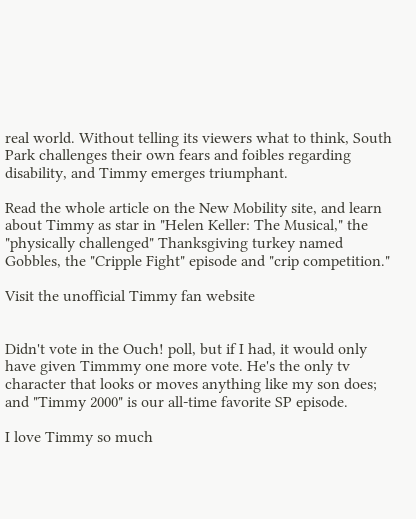real world. Without telling its viewers what to think, South Park challenges their own fears and foibles regarding disability, and Timmy emerges triumphant.

Read the whole article on the New Mobility site, and learn about Timmy as star in "Helen Keller: The Musical," the "physically challenged" Thanksgiving turkey named Gobbles, the "Cripple Fight" episode and "crip competition."

Visit the unofficial Timmy fan website


Didn't vote in the Ouch! poll, but if I had, it would only have given Timmmy one more vote. He's the only tv character that looks or moves anything like my son does; and "Timmy 2000" is our all-time favorite SP episode.

I love Timmy so much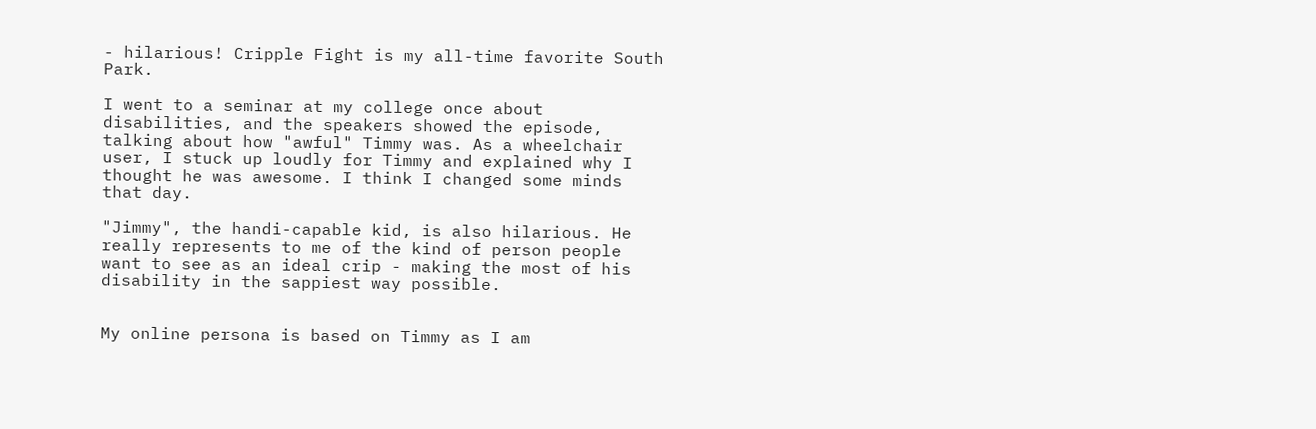- hilarious! Cripple Fight is my all-time favorite South Park.

I went to a seminar at my college once about disabilities, and the speakers showed the episode, talking about how "awful" Timmy was. As a wheelchair user, I stuck up loudly for Timmy and explained why I thought he was awesome. I think I changed some minds that day.

"Jimmy", the handi-capable kid, is also hilarious. He really represents to me of the kind of person people want to see as an ideal crip - making the most of his disability in the sappiest way possible.


My online persona is based on Timmy as I am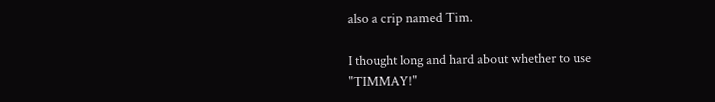also a crip named Tim.

I thought long and hard about whether to use "TIMMAY!"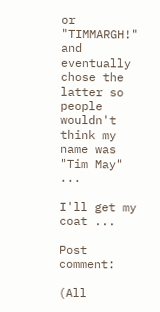or "TIMMARGH!" and eventually chose the latter so people wouldn't think my name was "Tim May" ...

I'll get my coat ...

Post comment:

(All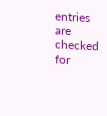entries are checked for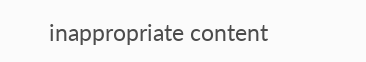inappropriate content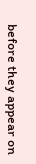before they appear on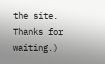the site. Thanks for waiting.)